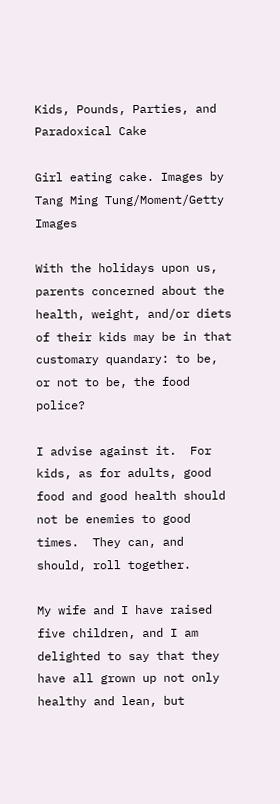Kids, Pounds, Parties, and Paradoxical Cake

Girl eating cake. Images by Tang Ming Tung/Moment/Getty Images

With the holidays upon us, parents concerned about the health, weight, and/or diets of their kids may be in that customary quandary: to be, or not to be, the food police?

I advise against it.  For kids, as for adults, good food and good health should not be enemies to good times.  They can, and should, roll together.

My wife and I have raised five children, and I am delighted to say that they have all grown up not only healthy and lean, but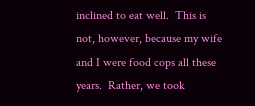inclined to eat well.  This is not, however, because my wife and I were food cops all these years.  Rather, we took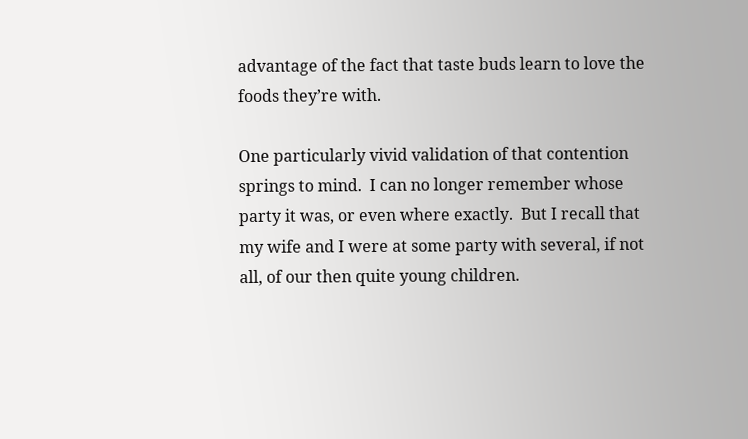advantage of the fact that taste buds learn to love the foods they’re with.

One particularly vivid validation of that contention springs to mind.  I can no longer remember whose party it was, or even where exactly.  But I recall that my wife and I were at some party with several, if not all, of our then quite young children.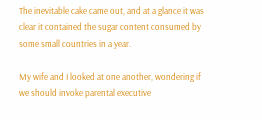The inevitable cake came out, and at a glance it was clear it contained the sugar content consumed by some small countries in a year.

My wife and I looked at one another, wondering if we should invoke parental executive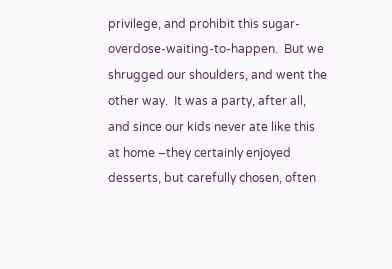privilege, and prohibit this sugar-overdose-waiting-to-happen.  But we shrugged our shoulders, and went the other way.  It was a party, after all, and since our kids never ate like this at home –they certainly enjoyed desserts, but carefully chosen, often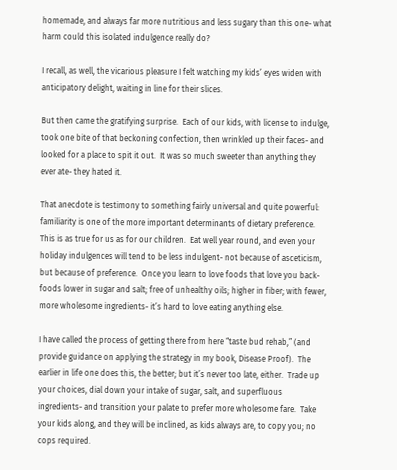homemade, and always far more nutritious and less sugary than this one- what harm could this isolated indulgence really do?

I recall, as well, the vicarious pleasure I felt watching my kids’ eyes widen with anticipatory delight, waiting in line for their slices.

But then came the gratifying surprise.  Each of our kids, with license to indulge, took one bite of that beckoning confection, then wrinkled up their faces- and looked for a place to spit it out.  It was so much sweeter than anything they ever ate- they hated it.

That anecdote is testimony to something fairly universal and quite powerful: familiarity is one of the more important determinants of dietary preference.  This is as true for us as for our children.  Eat well year round, and even your holiday indulgences will tend to be less indulgent- not because of asceticism, but because of preference.  Once you learn to love foods that love you back- foods lower in sugar and salt; free of unhealthy oils; higher in fiber; with fewer, more wholesome ingredients- it’s hard to love eating anything else.

I have called the process of getting there from here “taste bud rehab,” (and provide guidance on applying the strategy in my book, Disease Proof).  The earlier in life one does this, the better; but it’s never too late, either.  Trade up your choices, dial down your intake of sugar, salt, and superfluous ingredients- and transition your palate to prefer more wholesome fare.  Take your kids along, and they will be inclined, as kids always are, to copy you; no cops required.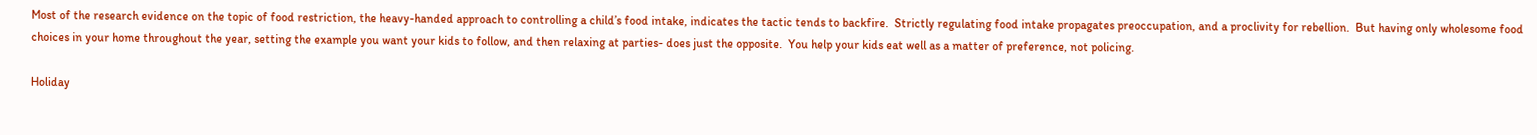Most of the research evidence on the topic of food restriction, the heavy-handed approach to controlling a child’s food intake, indicates the tactic tends to backfire.  Strictly regulating food intake propagates preoccupation, and a proclivity for rebellion.  But having only wholesome food choices in your home throughout the year, setting the example you want your kids to follow, and then relaxing at parties- does just the opposite.  You help your kids eat well as a matter of preference, not policing.

Holiday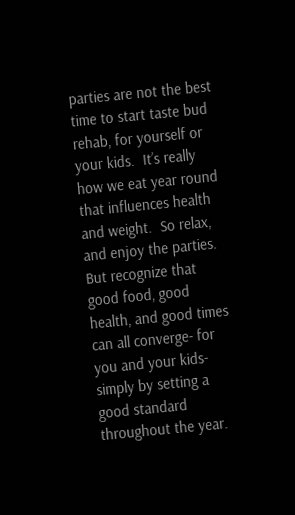parties are not the best time to start taste bud rehab, for yourself or your kids.  It’s really how we eat year round that influences health and weight.  So relax, and enjoy the parties.  But recognize that good food, good health, and good times can all converge- for you and your kids- simply by setting a good standard throughout the year.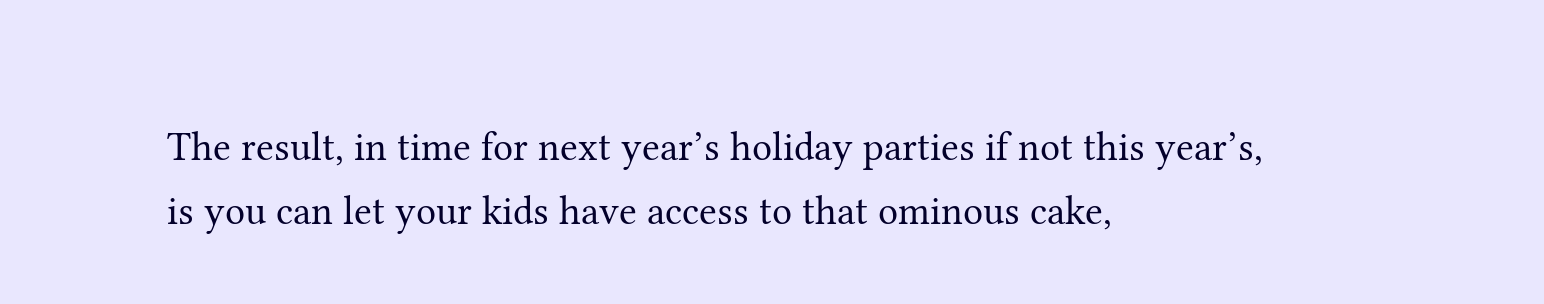The result, in time for next year’s holiday parties if not this year’s, is you can let your kids have access to that ominous cake,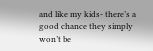and like my kids- there’s a good chance they simply won’t be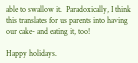able to swallow it.  Paradoxically, I think this translates for us parents into having our cake- and eating it, too!

Happy holidays.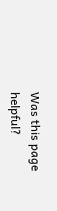Was this page helpful?